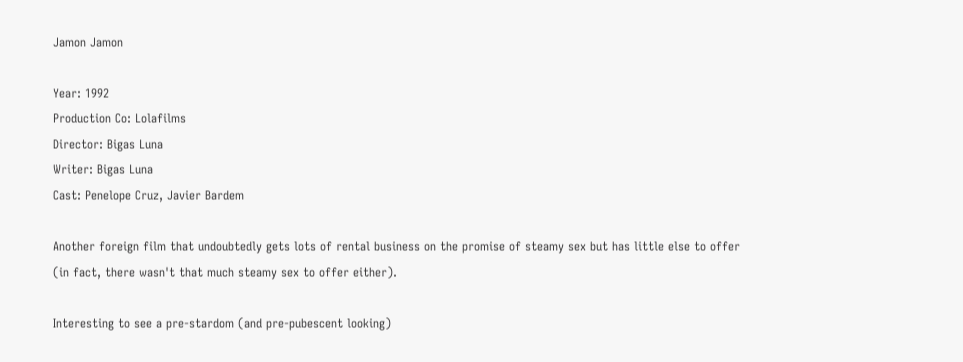Jamon Jamon

Year: 1992
Production Co: Lolafilms
Director: Bigas Luna
Writer: Bigas Luna
Cast: Penelope Cruz, Javier Bardem

Another foreign film that undoubtedly gets lots of rental business on the promise of steamy sex but has little else to offer (in fact, there wasn't that much steamy sex to offer either).

Interesting to see a pre-stardom (and pre-pubescent looking)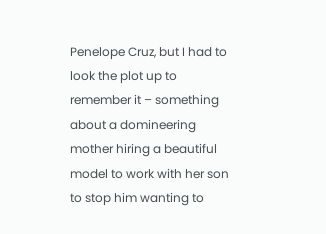Penelope Cruz, but I had to look the plot up to remember it – something about a domineering mother hiring a beautiful model to work with her son to stop him wanting to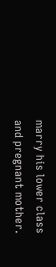marry his lower class and pregnant mother.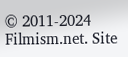© 2011-2024 Filmism.net. Site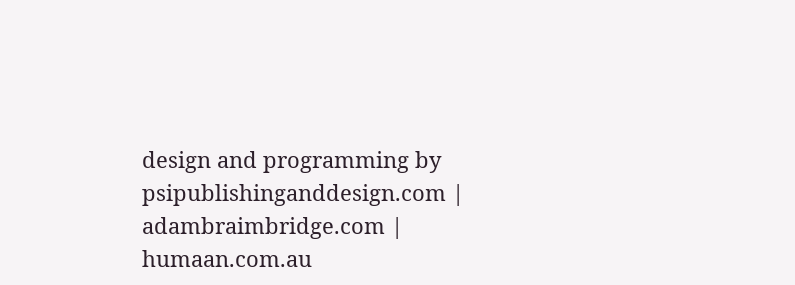design and programming by psipublishinganddesign.com | adambraimbridge.com | humaan.com.au